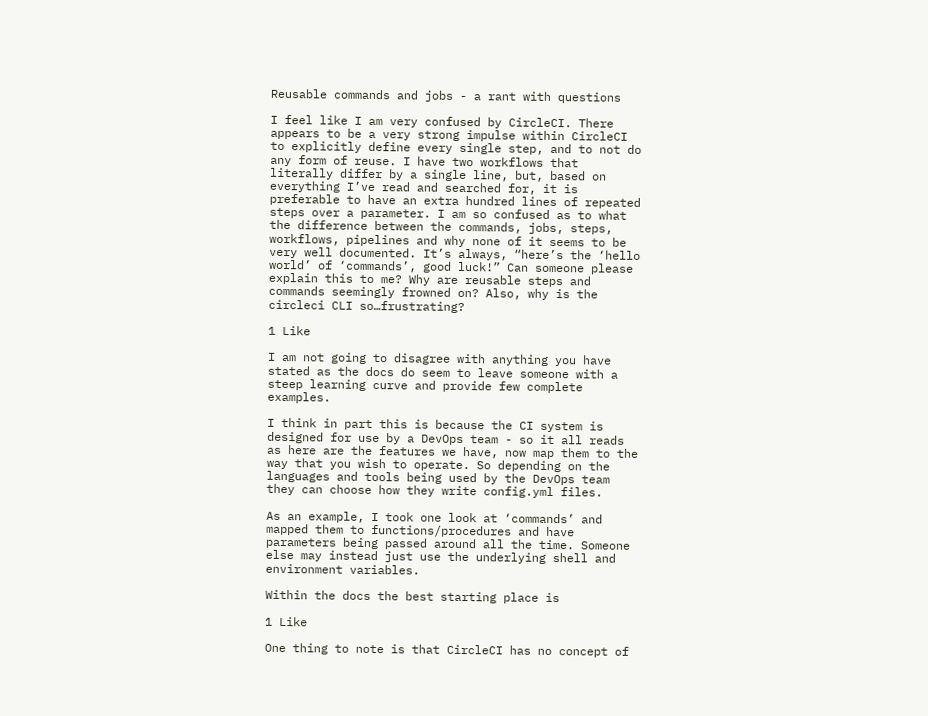Reusable commands and jobs - a rant with questions

I feel like I am very confused by CircleCI. There appears to be a very strong impulse within CircleCI to explicitly define every single step, and to not do any form of reuse. I have two workflows that literally differ by a single line, but, based on everything I’ve read and searched for, it is preferable to have an extra hundred lines of repeated steps over a parameter. I am so confused as to what the difference between the commands, jobs, steps, workflows, pipelines and why none of it seems to be very well documented. It’s always, “here’s the ‘hello world’ of ‘commands’, good luck!” Can someone please explain this to me? Why are reusable steps and commands seemingly frowned on? Also, why is the circleci CLI so…frustrating?

1 Like

I am not going to disagree with anything you have stated as the docs do seem to leave someone with a steep learning curve and provide few complete examples.

I think in part this is because the CI system is designed for use by a DevOps team - so it all reads as here are the features we have, now map them to the way that you wish to operate. So depending on the languages and tools being used by the DevOps team they can choose how they write config.yml files.

As an example, I took one look at ‘commands’ and mapped them to functions/procedures and have parameters being passed around all the time. Someone else may instead just use the underlying shell and environment variables.

Within the docs the best starting place is

1 Like

One thing to note is that CircleCI has no concept of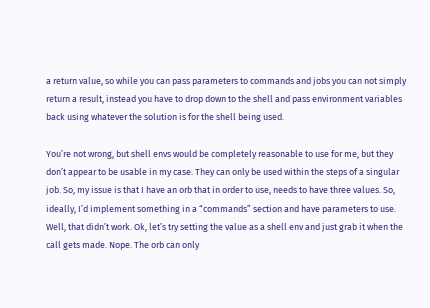a return value, so while you can pass parameters to commands and jobs you can not simply return a result, instead you have to drop down to the shell and pass environment variables back using whatever the solution is for the shell being used.

You’re not wrong, but shell envs would be completely reasonable to use for me, but they don’t appear to be usable in my case. They can only be used within the steps of a singular job. So, my issue is that I have an orb that in order to use, needs to have three values. So, ideally, I’d implement something in a “commands” section and have parameters to use. Well, that didn’t work. Ok, let’s try setting the value as a shell env and just grab it when the call gets made. Nope. The orb can only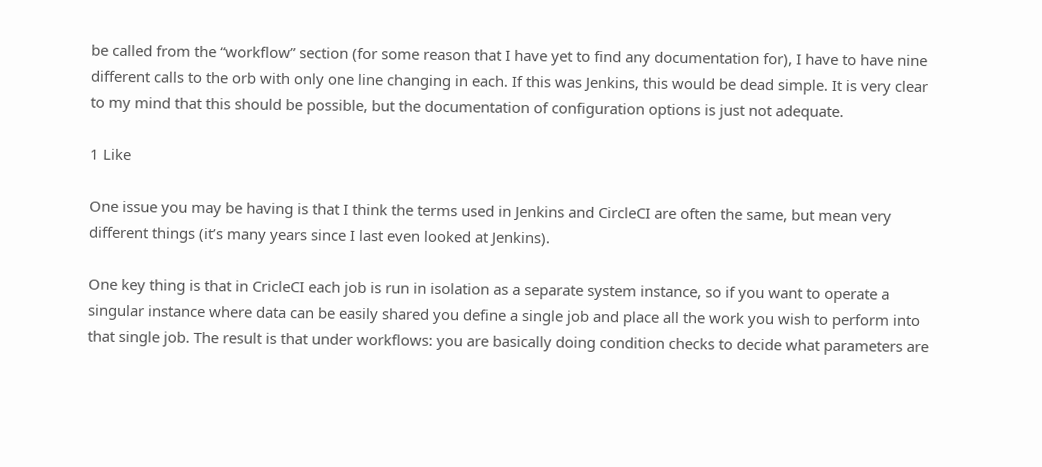be called from the “workflow” section (for some reason that I have yet to find any documentation for), I have to have nine different calls to the orb with only one line changing in each. If this was Jenkins, this would be dead simple. It is very clear to my mind that this should be possible, but the documentation of configuration options is just not adequate.

1 Like

One issue you may be having is that I think the terms used in Jenkins and CircleCI are often the same, but mean very different things (it’s many years since I last even looked at Jenkins).

One key thing is that in CricleCI each job is run in isolation as a separate system instance, so if you want to operate a singular instance where data can be easily shared you define a single job and place all the work you wish to perform into that single job. The result is that under workflows: you are basically doing condition checks to decide what parameters are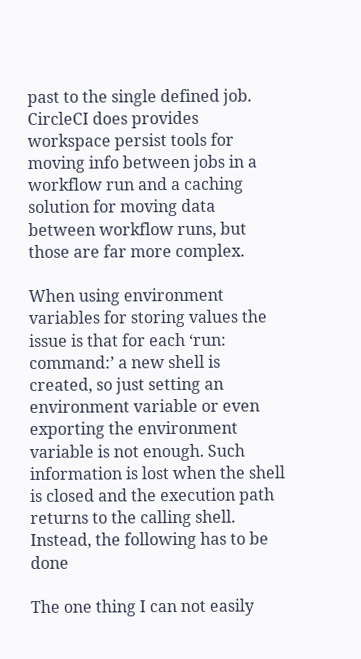past to the single defined job. CircleCI does provides workspace persist tools for moving info between jobs in a workflow run and a caching solution for moving data between workflow runs, but those are far more complex.

When using environment variables for storing values the issue is that for each ‘run: command:’ a new shell is created, so just setting an environment variable or even exporting the environment variable is not enough. Such information is lost when the shell is closed and the execution path returns to the calling shell. Instead, the following has to be done

The one thing I can not easily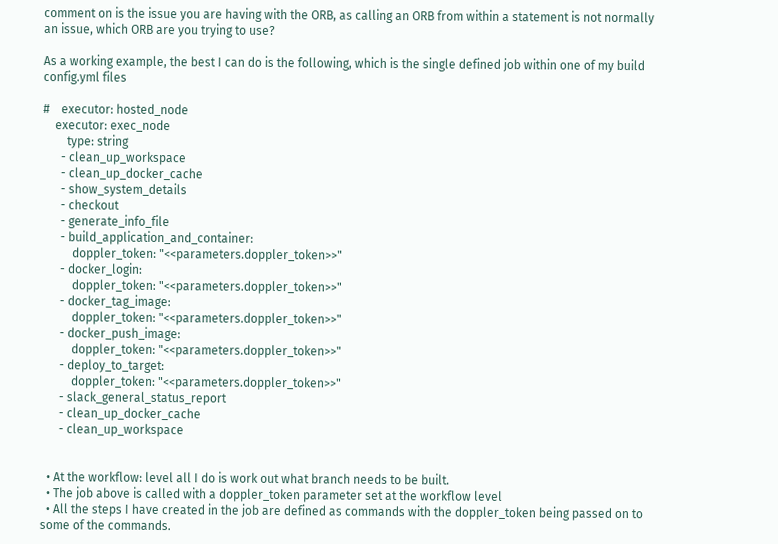comment on is the issue you are having with the ORB, as calling an ORB from within a statement is not normally an issue, which ORB are you trying to use?

As a working example, the best I can do is the following, which is the single defined job within one of my build config.yml files

#    executor: hosted_node
    executor: exec_node
        type: string
      - clean_up_workspace
      - clean_up_docker_cache
      - show_system_details
      - checkout
      - generate_info_file
      - build_application_and_container:
          doppler_token: "<<parameters.doppler_token>>"
      - docker_login:
          doppler_token: "<<parameters.doppler_token>>"
      - docker_tag_image:
          doppler_token: "<<parameters.doppler_token>>"
      - docker_push_image:
          doppler_token: "<<parameters.doppler_token>>"
      - deploy_to_target:
          doppler_token: "<<parameters.doppler_token>>"
      - slack_general_status_report
      - clean_up_docker_cache
      - clean_up_workspace


  • At the workflow: level all I do is work out what branch needs to be built.
  • The job above is called with a doppler_token parameter set at the workflow level
  • All the steps I have created in the job are defined as commands with the doppler_token being passed on to some of the commands.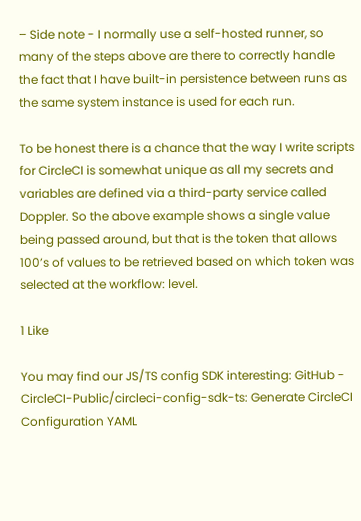– Side note - I normally use a self-hosted runner, so many of the steps above are there to correctly handle the fact that I have built-in persistence between runs as the same system instance is used for each run.

To be honest there is a chance that the way I write scripts for CircleCI is somewhat unique as all my secrets and variables are defined via a third-party service called Doppler. So the above example shows a single value being passed around, but that is the token that allows 100’s of values to be retrieved based on which token was selected at the workflow: level.

1 Like

You may find our JS/TS config SDK interesting: GitHub - CircleCI-Public/circleci-config-sdk-ts: Generate CircleCI Configuration YAML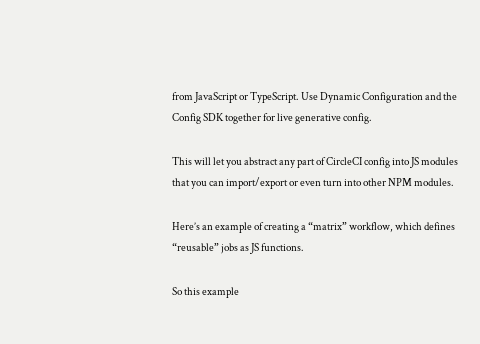from JavaScript or TypeScript. Use Dynamic Configuration and the Config SDK together for live generative config.

This will let you abstract any part of CircleCI config into JS modules that you can import/export or even turn into other NPM modules.

Here’s an example of creating a “matrix” workflow, which defines “reusable” jobs as JS functions.

So this example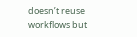doesn’t reuse workflows but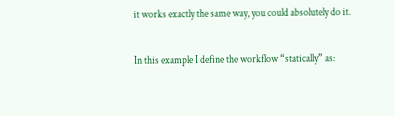it works exactly the same way, you could absolutely do it.

In this example I define the workflow “statically” as: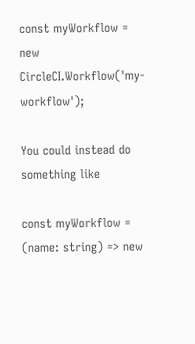const myWorkflow = new CircleCI.Workflow('my-workflow');

You could instead do something like

const myWorkflow = (name: string) => new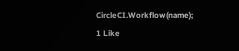CircleCI.Workflow(name);
1 Like